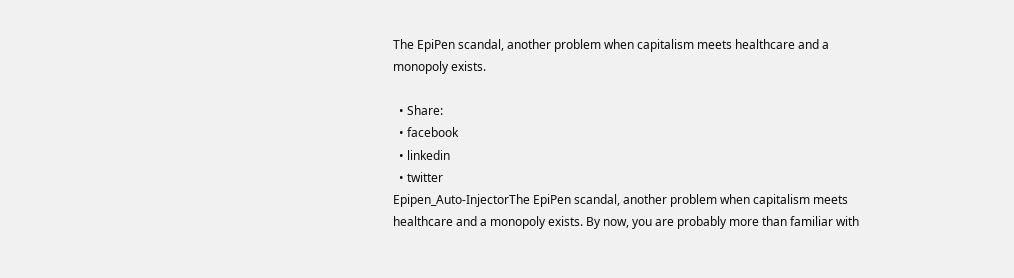The EpiPen scandal, another problem when capitalism meets healthcare and a monopoly exists.

  • Share:
  • facebook
  • linkedin
  • twitter
Epipen_Auto-InjectorThe EpiPen scandal, another problem when capitalism meets healthcare and a monopoly exists. By now, you are probably more than familiar with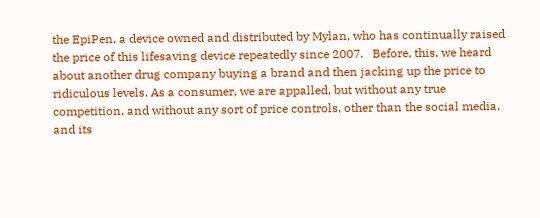the EpiPen, a device owned and distributed by Mylan, who has continually raised the price of this lifesaving device repeatedly since 2007.   Before, this, we heard about another drug company buying a brand and then jacking up the price to ridiculous levels. As a consumer, we are appalled, but without any true competition, and without any sort of price controls, other than the social media, and its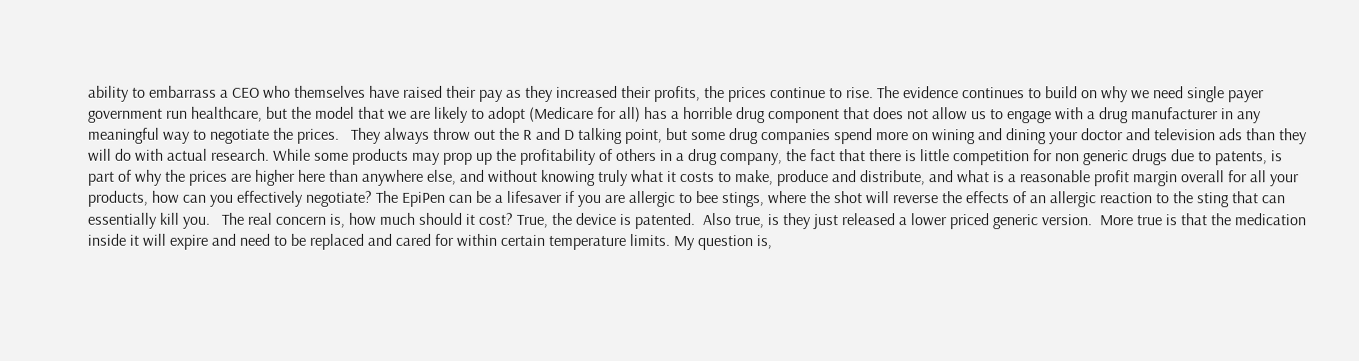ability to embarrass a CEO who themselves have raised their pay as they increased their profits, the prices continue to rise. The evidence continues to build on why we need single payer government run healthcare, but the model that we are likely to adopt (Medicare for all) has a horrible drug component that does not allow us to engage with a drug manufacturer in any meaningful way to negotiate the prices.   They always throw out the R and D talking point, but some drug companies spend more on wining and dining your doctor and television ads than they will do with actual research. While some products may prop up the profitability of others in a drug company, the fact that there is little competition for non generic drugs due to patents, is part of why the prices are higher here than anywhere else, and without knowing truly what it costs to make, produce and distribute, and what is a reasonable profit margin overall for all your products, how can you effectively negotiate? The EpiPen can be a lifesaver if you are allergic to bee stings, where the shot will reverse the effects of an allergic reaction to the sting that can essentially kill you.   The real concern is, how much should it cost? True, the device is patented.  Also true, is they just released a lower priced generic version.  More true is that the medication inside it will expire and need to be replaced and cared for within certain temperature limits. My question is,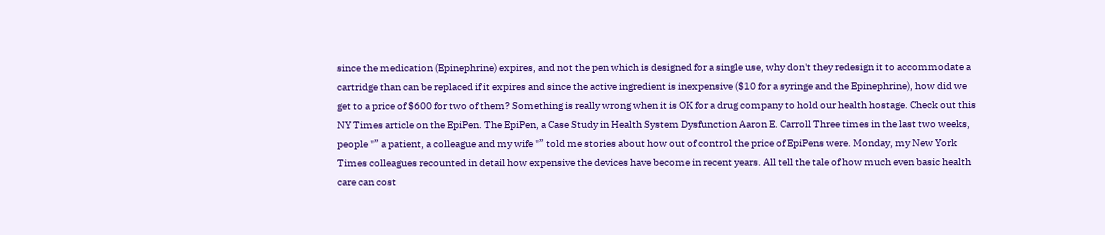since the medication (Epinephrine) expires, and not the pen which is designed for a single use, why don't they redesign it to accommodate a cartridge than can be replaced if it expires and since the active ingredient is inexpensive ($10 for a syringe and the Epinephrine), how did we get to a price of $600 for two of them? Something is really wrong when it is OK for a drug company to hold our health hostage. Check out this NY Times article on the EpiPen. The EpiPen, a Case Study in Health System Dysfunction Aaron E. Carroll Three times in the last two weeks, people "” a patient, a colleague and my wife "” told me stories about how out of control the price of EpiPens were. Monday, my New York Times colleagues recounted in detail how expensive the devices have become in recent years. All tell the tale of how much even basic health care can cost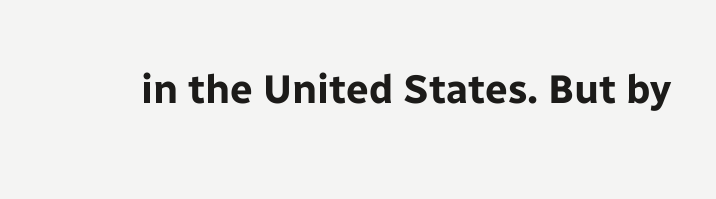in the United States. But by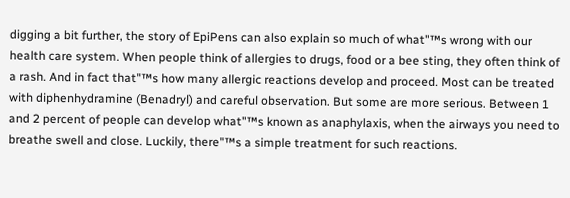digging a bit further, the story of EpiPens can also explain so much of what"™s wrong with our health care system. When people think of allergies to drugs, food or a bee sting, they often think of a rash. And in fact that"™s how many allergic reactions develop and proceed. Most can be treated with diphenhydramine (Benadryl) and careful observation. But some are more serious. Between 1 and 2 percent of people can develop what"™s known as anaphylaxis, when the airways you need to breathe swell and close. Luckily, there"™s a simple treatment for such reactions.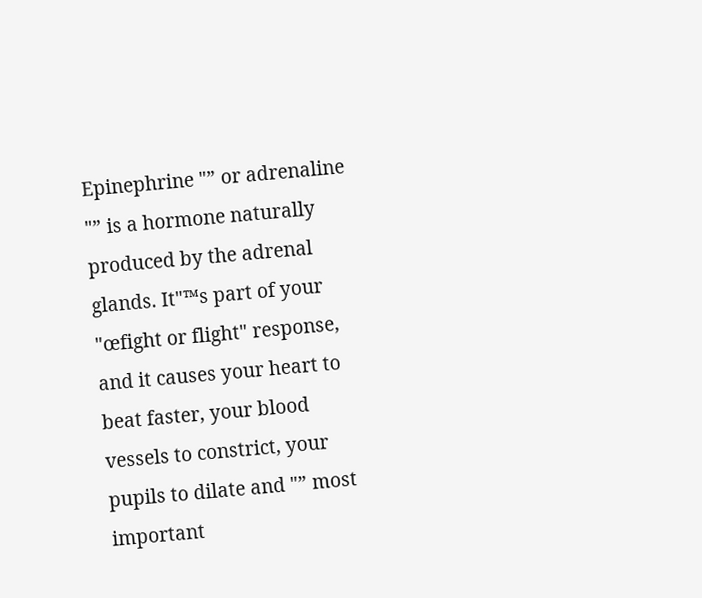Epinephrine "” or adrenaline "” is a hormone naturally produced by the adrenal glands. It"™s part of your "œfight or flight" response, and it causes your heart to beat faster, your blood vessels to constrict, your pupils to dilate and "” most important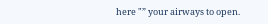here "” your airways to open.